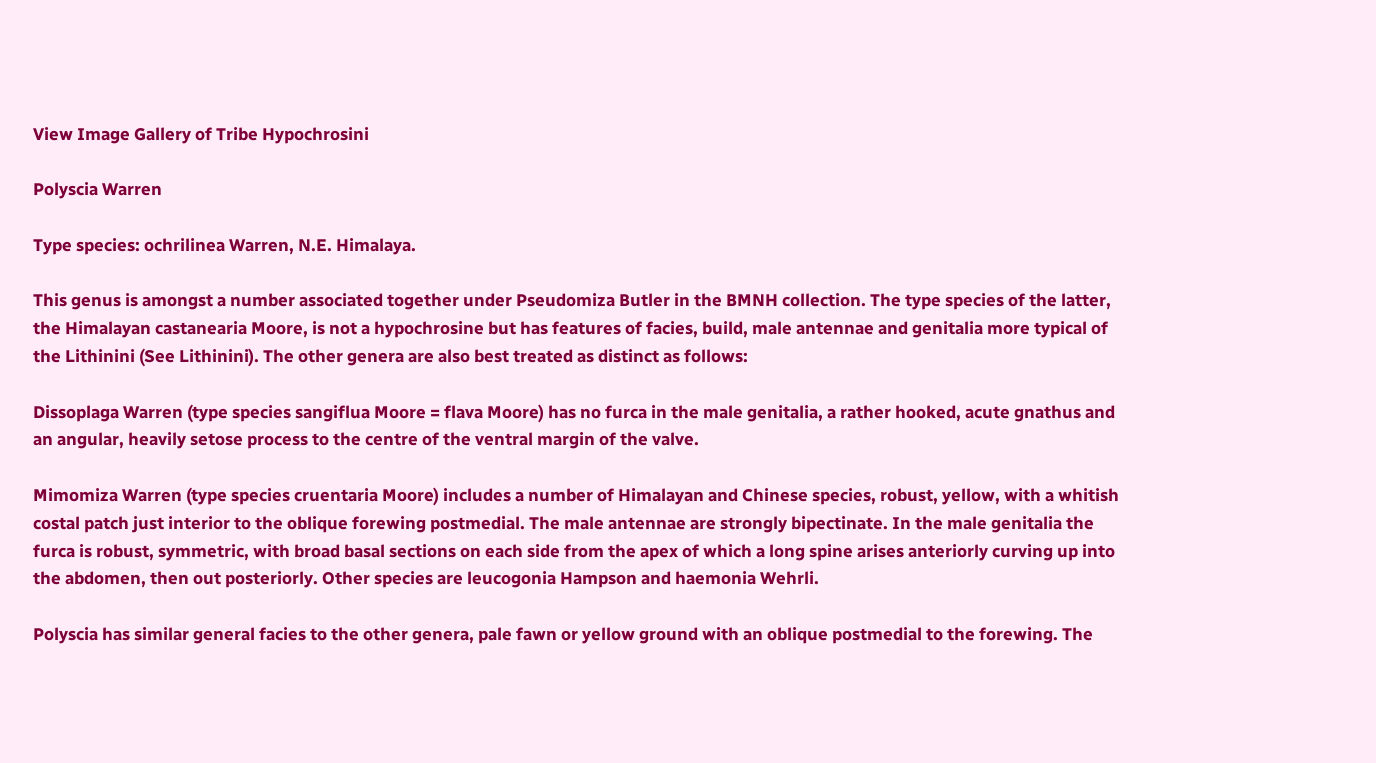View Image Gallery of Tribe Hypochrosini

Polyscia Warren

Type species: ochrilinea Warren, N.E. Himalaya.

This genus is amongst a number associated together under Pseudomiza Butler in the BMNH collection. The type species of the latter, the Himalayan castanearia Moore, is not a hypochrosine but has features of facies, build, male antennae and genitalia more typical of the Lithinini (See Lithinini). The other genera are also best treated as distinct as follows:

Dissoplaga Warren (type species sangiflua Moore = flava Moore) has no furca in the male genitalia, a rather hooked, acute gnathus and an angular, heavily setose process to the centre of the ventral margin of the valve.

Mimomiza Warren (type species cruentaria Moore) includes a number of Himalayan and Chinese species, robust, yellow, with a whitish costal patch just interior to the oblique forewing postmedial. The male antennae are strongly bipectinate. In the male genitalia the furca is robust, symmetric, with broad basal sections on each side from the apex of which a long spine arises anteriorly curving up into the abdomen, then out posteriorly. Other species are leucogonia Hampson and haemonia Wehrli.

Polyscia has similar general facies to the other genera, pale fawn or yellow ground with an oblique postmedial to the forewing. The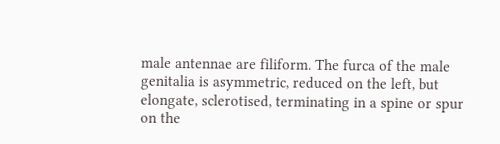male antennae are filiform. The furca of the male genitalia is asymmetric, reduced on the left, but elongate, sclerotised, terminating in a spine or spur on the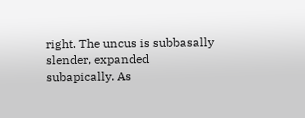right. The uncus is subbasally slender, expanded subapically. As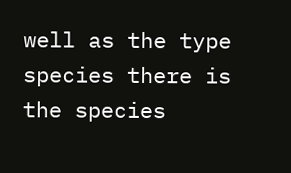well as the type species there is the species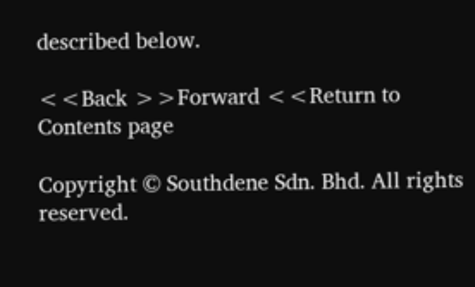described below.

<<Back >>Forward <<Return to Contents page

Copyright © Southdene Sdn. Bhd. All rights reserved.